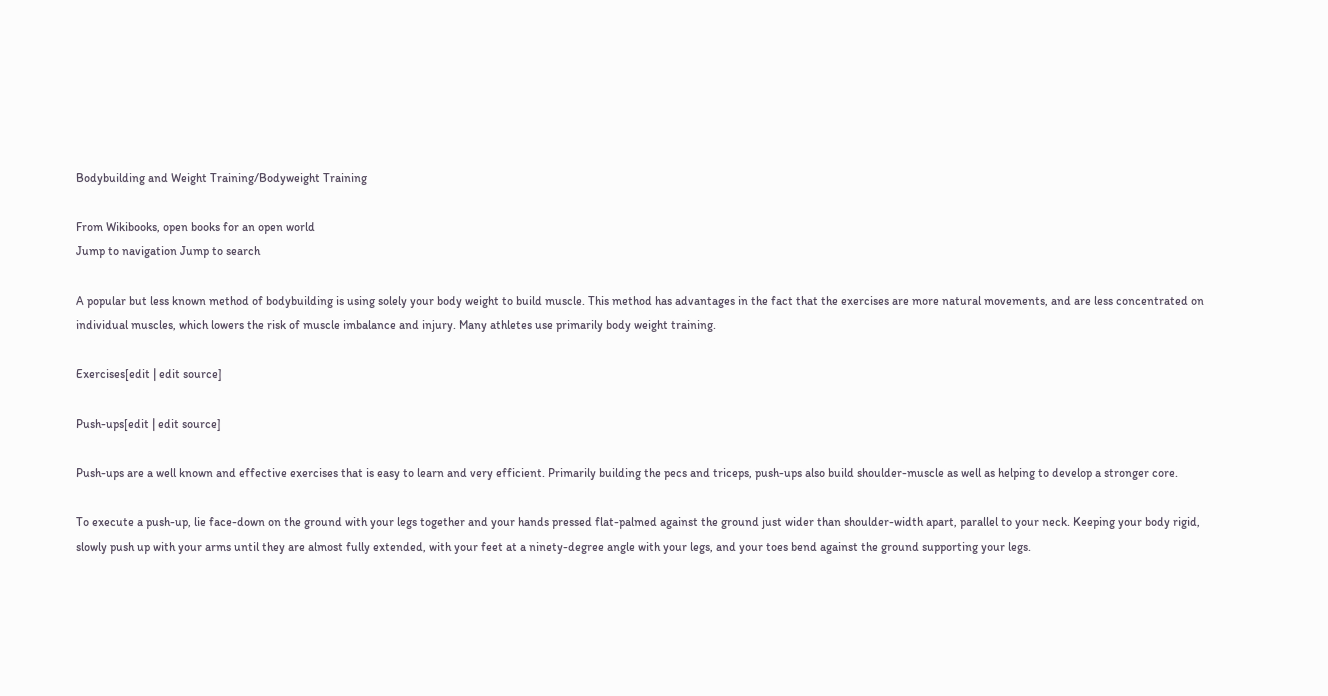Bodybuilding and Weight Training/Bodyweight Training

From Wikibooks, open books for an open world
Jump to navigation Jump to search

A popular but less known method of bodybuilding is using solely your body weight to build muscle. This method has advantages in the fact that the exercises are more natural movements, and are less concentrated on individual muscles, which lowers the risk of muscle imbalance and injury. Many athletes use primarily body weight training.

Exercises[edit | edit source]

Push-ups[edit | edit source]

Push-ups are a well known and effective exercises that is easy to learn and very efficient. Primarily building the pecs and triceps, push-ups also build shoulder-muscle as well as helping to develop a stronger core.

To execute a push-up, lie face-down on the ground with your legs together and your hands pressed flat-palmed against the ground just wider than shoulder-width apart, parallel to your neck. Keeping your body rigid, slowly push up with your arms until they are almost fully extended, with your feet at a ninety-degree angle with your legs, and your toes bend against the ground supporting your legs.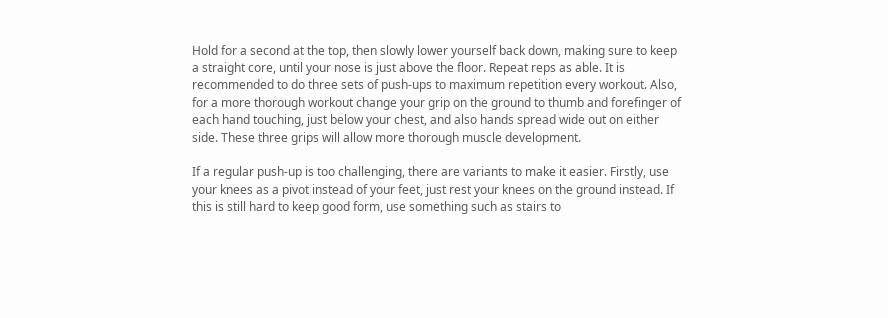Hold for a second at the top, then slowly lower yourself back down, making sure to keep a straight core, until your nose is just above the floor. Repeat reps as able. It is recommended to do three sets of push-ups to maximum repetition every workout. Also, for a more thorough workout change your grip on the ground to thumb and forefinger of each hand touching, just below your chest, and also hands spread wide out on either side. These three grips will allow more thorough muscle development.

If a regular push-up is too challenging, there are variants to make it easier. Firstly, use your knees as a pivot instead of your feet, just rest your knees on the ground instead. If this is still hard to keep good form, use something such as stairs to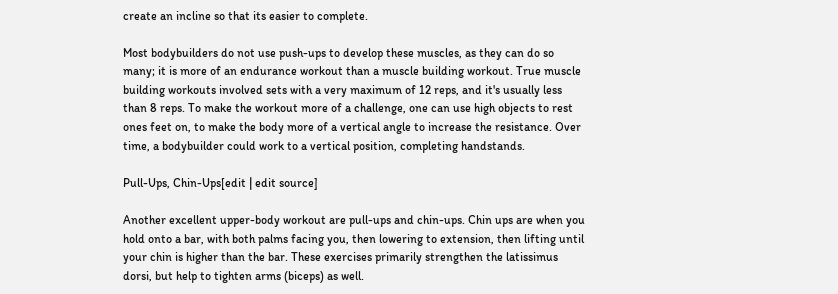create an incline so that its easier to complete.

Most bodybuilders do not use push-ups to develop these muscles, as they can do so many; it is more of an endurance workout than a muscle building workout. True muscle building workouts involved sets with a very maximum of 12 reps, and it's usually less than 8 reps. To make the workout more of a challenge, one can use high objects to rest ones feet on, to make the body more of a vertical angle to increase the resistance. Over time, a bodybuilder could work to a vertical position, completing handstands.

Pull-Ups, Chin-Ups[edit | edit source]

Another excellent upper-body workout are pull-ups and chin-ups. Chin ups are when you hold onto a bar, with both palms facing you, then lowering to extension, then lifting until your chin is higher than the bar. These exercises primarily strengthen the latissimus dorsi, but help to tighten arms (biceps) as well.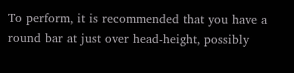To perform, it is recommended that you have a round bar at just over head-height, possibly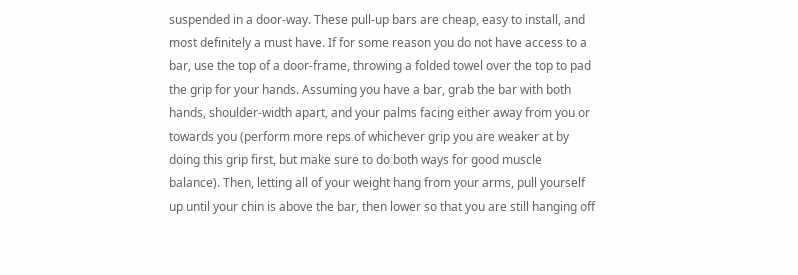suspended in a door-way. These pull-up bars are cheap, easy to install, and most definitely a must have. If for some reason you do not have access to a bar, use the top of a door-frame, throwing a folded towel over the top to pad the grip for your hands. Assuming you have a bar, grab the bar with both hands, shoulder-width apart, and your palms facing either away from you or towards you (perform more reps of whichever grip you are weaker at by doing this grip first, but make sure to do both ways for good muscle balance). Then, letting all of your weight hang from your arms, pull yourself up until your chin is above the bar, then lower so that you are still hanging off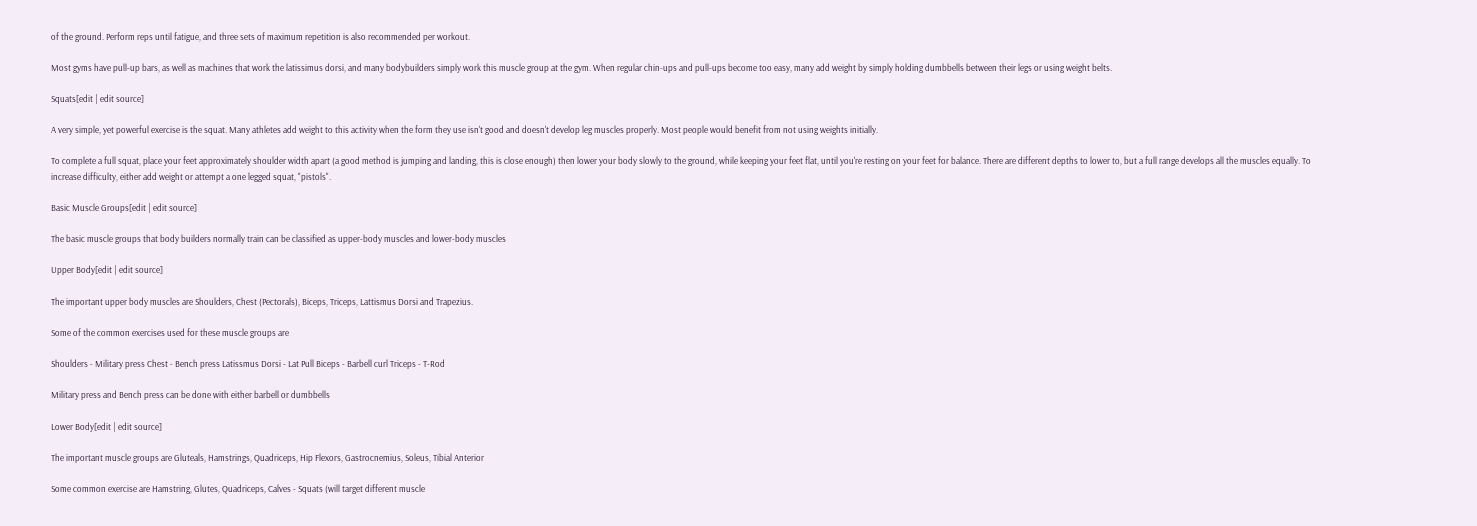of the ground. Perform reps until fatigue, and three sets of maximum repetition is also recommended per workout.

Most gyms have pull-up bars, as well as machines that work the latissimus dorsi, and many bodybuilders simply work this muscle group at the gym. When regular chin-ups and pull-ups become too easy, many add weight by simply holding dumbbells between their legs or using weight belts.

Squats[edit | edit source]

A very simple, yet powerful exercise is the squat. Many athletes add weight to this activity when the form they use isn't good and doesn't develop leg muscles properly. Most people would benefit from not using weights initially.

To complete a full squat, place your feet approximately shoulder width apart (a good method is jumping and landing, this is close enough) then lower your body slowly to the ground, while keeping your feet flat, until you're resting on your feet for balance. There are different depths to lower to, but a full range develops all the muscles equally. To increase difficulty, either add weight or attempt a one legged squat, "pistols".

Basic Muscle Groups[edit | edit source]

The basic muscle groups that body builders normally train can be classified as upper-body muscles and lower-body muscles

Upper Body[edit | edit source]

The important upper body muscles are Shoulders, Chest (Pectorals), Biceps, Triceps, Lattismus Dorsi and Trapezius.

Some of the common exercises used for these muscle groups are

Shoulders - Military press Chest - Bench press Latissmus Dorsi - Lat Pull Biceps - Barbell curl Triceps - T-Rod

Military press and Bench press can be done with either barbell or dumbbells

Lower Body[edit | edit source]

The important muscle groups are Gluteals, Hamstrings, Quadriceps, Hip Flexors, Gastrocnemius, Soleus, Tibial Anterior

Some common exercise are Hamstring, Glutes, Quadriceps, Calves - Squats (will target different muscle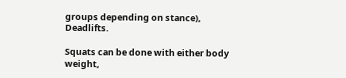groups depending on stance), Deadlifts.

Squats can be done with either body weight,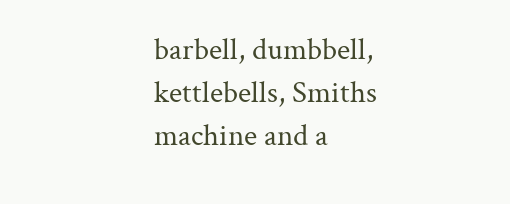barbell, dumbbell, kettlebells, Smiths machine and a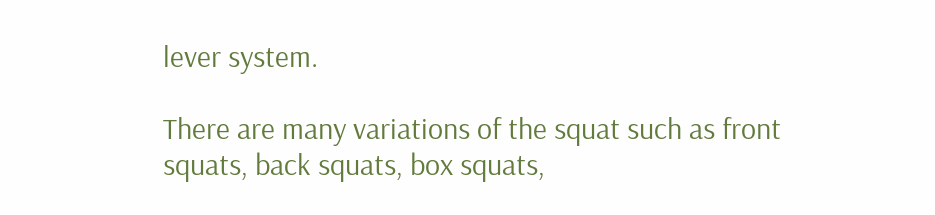lever system.

There are many variations of the squat such as front squats, back squats, box squats,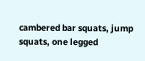cambered bar squats, jump squats, one legged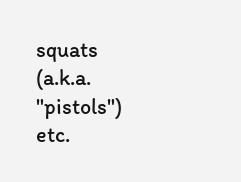squats (a.k.a. "pistols") etc.